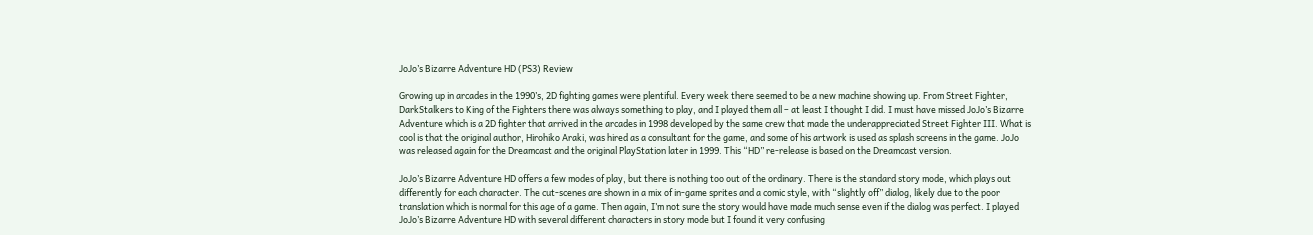JoJo’s Bizarre Adventure HD (PS3) Review

Growing up in arcades in the 1990’s, 2D fighting games were plentiful. Every week there seemed to be a new machine showing up. From Street Fighter, DarkStalkers to King of the Fighters there was always something to play, and I played them all – at least I thought I did. I must have missed JoJo’s Bizarre Adventure which is a 2D fighter that arrived in the arcades in 1998 developed by the same crew that made the underappreciated Street Fighter III. What is cool is that the original author, Hirohiko Araki, was hired as a consultant for the game, and some of his artwork is used as splash screens in the game. JoJo was released again for the Dreamcast and the original PlayStation later in 1999. This “HD” re-release is based on the Dreamcast version.

JoJo’s Bizarre Adventure HD offers a few modes of play, but there is nothing too out of the ordinary. There is the standard story mode, which plays out differently for each character. The cut-scenes are shown in a mix of in-game sprites and a comic style, with “slightly off” dialog, likely due to the poor translation which is normal for this age of a game. Then again, I’m not sure the story would have made much sense even if the dialog was perfect. I played JoJo’s Bizarre Adventure HD with several different characters in story mode but I found it very confusing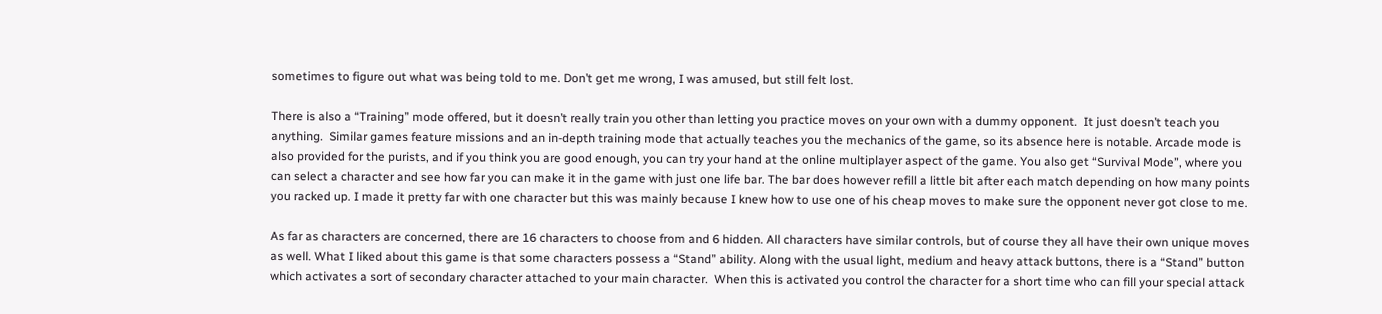sometimes to figure out what was being told to me. Don’t get me wrong, I was amused, but still felt lost.

There is also a “Training” mode offered, but it doesn’t really train you other than letting you practice moves on your own with a dummy opponent.  It just doesn’t teach you anything.  Similar games feature missions and an in-depth training mode that actually teaches you the mechanics of the game, so its absence here is notable. Arcade mode is also provided for the purists, and if you think you are good enough, you can try your hand at the online multiplayer aspect of the game. You also get “Survival Mode”, where you can select a character and see how far you can make it in the game with just one life bar. The bar does however refill a little bit after each match depending on how many points you racked up. I made it pretty far with one character but this was mainly because I knew how to use one of his cheap moves to make sure the opponent never got close to me.

As far as characters are concerned, there are 16 characters to choose from and 6 hidden. All characters have similar controls, but of course they all have their own unique moves as well. What I liked about this game is that some characters possess a “Stand” ability. Along with the usual light, medium and heavy attack buttons, there is a “Stand” button which activates a sort of secondary character attached to your main character.  When this is activated you control the character for a short time who can fill your special attack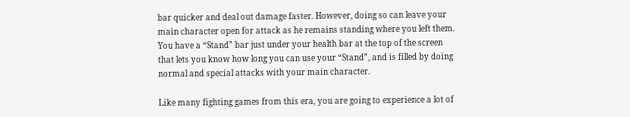bar quicker and deal out damage faster. However, doing so can leave your main character open for attack as he remains standing where you left them. You have a “Stand” bar just under your health bar at the top of the screen that lets you know how long you can use your “Stand”, and is filled by doing normal and special attacks with your main character.

Like many fighting games from this era, you are going to experience a lot of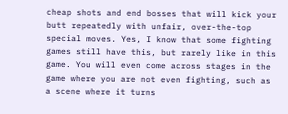cheap shots and end bosses that will kick your butt repeatedly with unfair, over-the-top special moves. Yes, I know that some fighting games still have this, but rarely like in this game. You will even come across stages in the game where you are not even fighting, such as a scene where it turns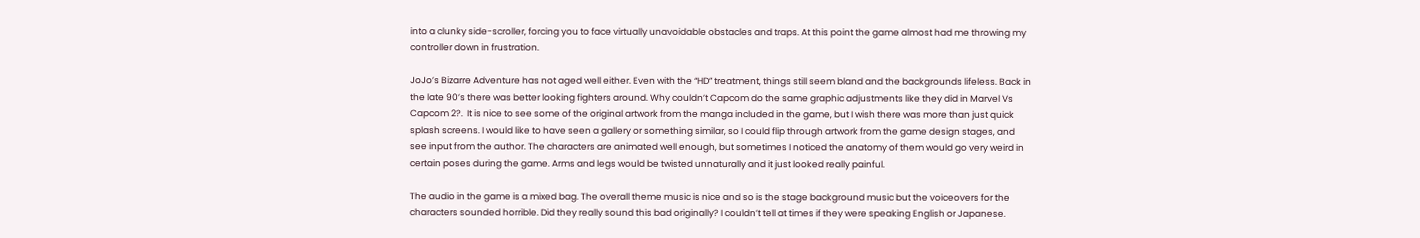into a clunky side-scroller, forcing you to face virtually unavoidable obstacles and traps. At this point the game almost had me throwing my controller down in frustration.

JoJo’s Bizarre Adventure has not aged well either. Even with the “HD” treatment, things still seem bland and the backgrounds lifeless. Back in the late 90’s there was better looking fighters around. Why couldn’t Capcom do the same graphic adjustments like they did in Marvel Vs Capcom 2?.  It is nice to see some of the original artwork from the manga included in the game, but I wish there was more than just quick splash screens. I would like to have seen a gallery or something similar, so I could flip through artwork from the game design stages, and see input from the author. The characters are animated well enough, but sometimes I noticed the anatomy of them would go very weird in certain poses during the game. Arms and legs would be twisted unnaturally and it just looked really painful.

The audio in the game is a mixed bag. The overall theme music is nice and so is the stage background music but the voiceovers for the characters sounded horrible. Did they really sound this bad originally? I couldn’t tell at times if they were speaking English or Japanese.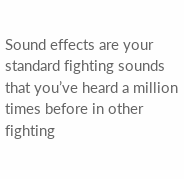Sound effects are your standard fighting sounds that you’ve heard a million times before in other fighting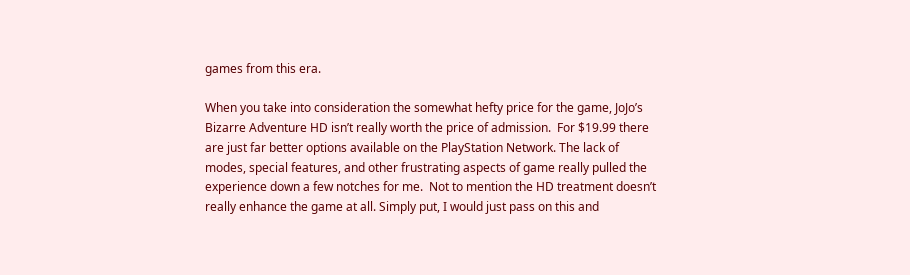games from this era.

When you take into consideration the somewhat hefty price for the game, JoJo’s Bizarre Adventure HD isn’t really worth the price of admission.  For $19.99 there are just far better options available on the PlayStation Network. The lack of modes, special features, and other frustrating aspects of game really pulled the experience down a few notches for me.  Not to mention the HD treatment doesn’t really enhance the game at all. Simply put, I would just pass on this and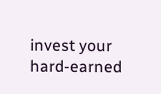invest your hard-earned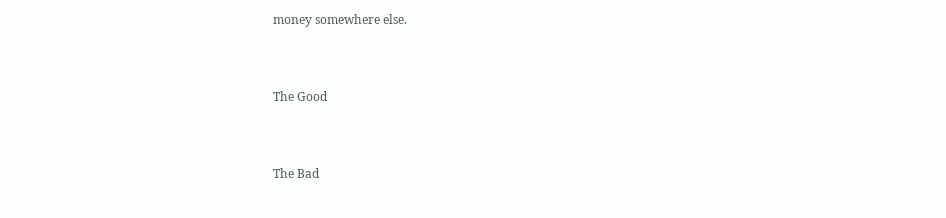money somewhere else.


The Good


The Bad